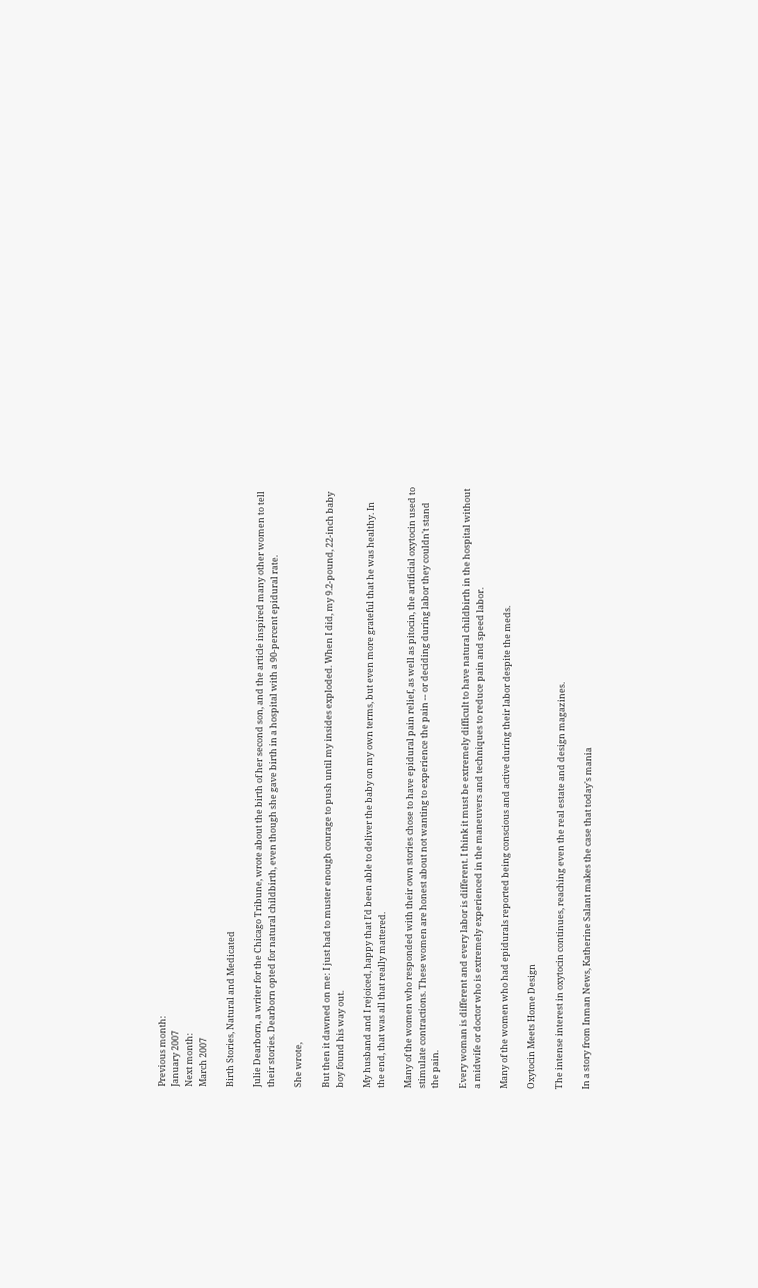Previous month:
January 2007
Next month:
March 2007

Birth Stories, Natural and Medicated

Julie Dearborn, a writer for the Chicago Tribune, wrote about the birth of her second son, and the article inspired many other women to tell their stories. Dearborn opted for natural childbirth, even though she gave birth in a hospital with a 90-percent epidural rate.

She wrote,

But then it dawned on me: I just had to muster enough courage to push until my insides exploded. When I did, my 9.2-pound, 22-inch baby boy found his way out.

My husband and I rejoiced, happy that I’d been able to deliver the baby on my own terms, but even more grateful that he was healthy. In the end, that was all that really mattered.

Many of the women who responded with their own stories chose to have epidural pain relief, as well as pitocin, the artificial oxytocin used to stimulate contractions. These women are honest about not wanting to experience the pain -- or deciding during labor they couldn't stand the pain.

Every woman is different and every labor is different. I think it must be extremely difficult to have natural childbirth in the hospital without a midwife or doctor who is extremely experienced in the maneuvers and techniques to reduce pain and speed labor.

Many of the women who had epidurals reported being conscious and active during their labor despite the meds.

Oxytocin Meets Home Design

The intense interest in oxytocin continues, reaching even the real estate and design magazines.

In a story from Inman News, Katherine Salant makes the case that today's mania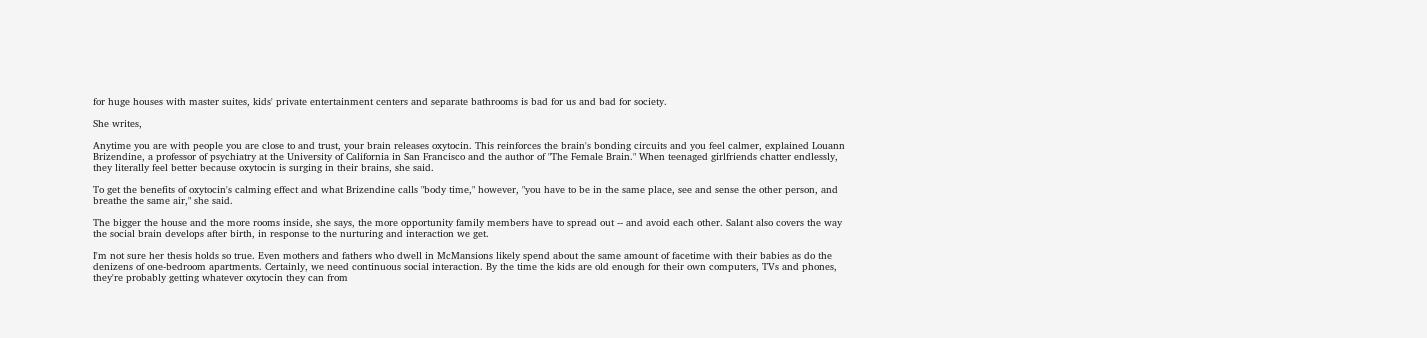for huge houses with master suites, kids' private entertainment centers and separate bathrooms is bad for us and bad for society.

She writes,

Anytime you are with people you are close to and trust, your brain releases oxytocin. This reinforces the brain's bonding circuits and you feel calmer, explained Louann Brizendine, a professor of psychiatry at the University of California in San Francisco and the author of "The Female Brain." When teenaged girlfriends chatter endlessly, they literally feel better because oxytocin is surging in their brains, she said.

To get the benefits of oxytocin's calming effect and what Brizendine calls "body time," however, "you have to be in the same place, see and sense the other person, and breathe the same air," she said.

The bigger the house and the more rooms inside, she says, the more opportunity family members have to spread out -- and avoid each other. Salant also covers the way the social brain develops after birth, in response to the nurturing and interaction we get.

I'm not sure her thesis holds so true. Even mothers and fathers who dwell in McMansions likely spend about the same amount of facetime with their babies as do the denizens of one-bedroom apartments. Certainly, we need continuous social interaction. By the time the kids are old enough for their own computers, TVs and phones, they're probably getting whatever oxytocin they can from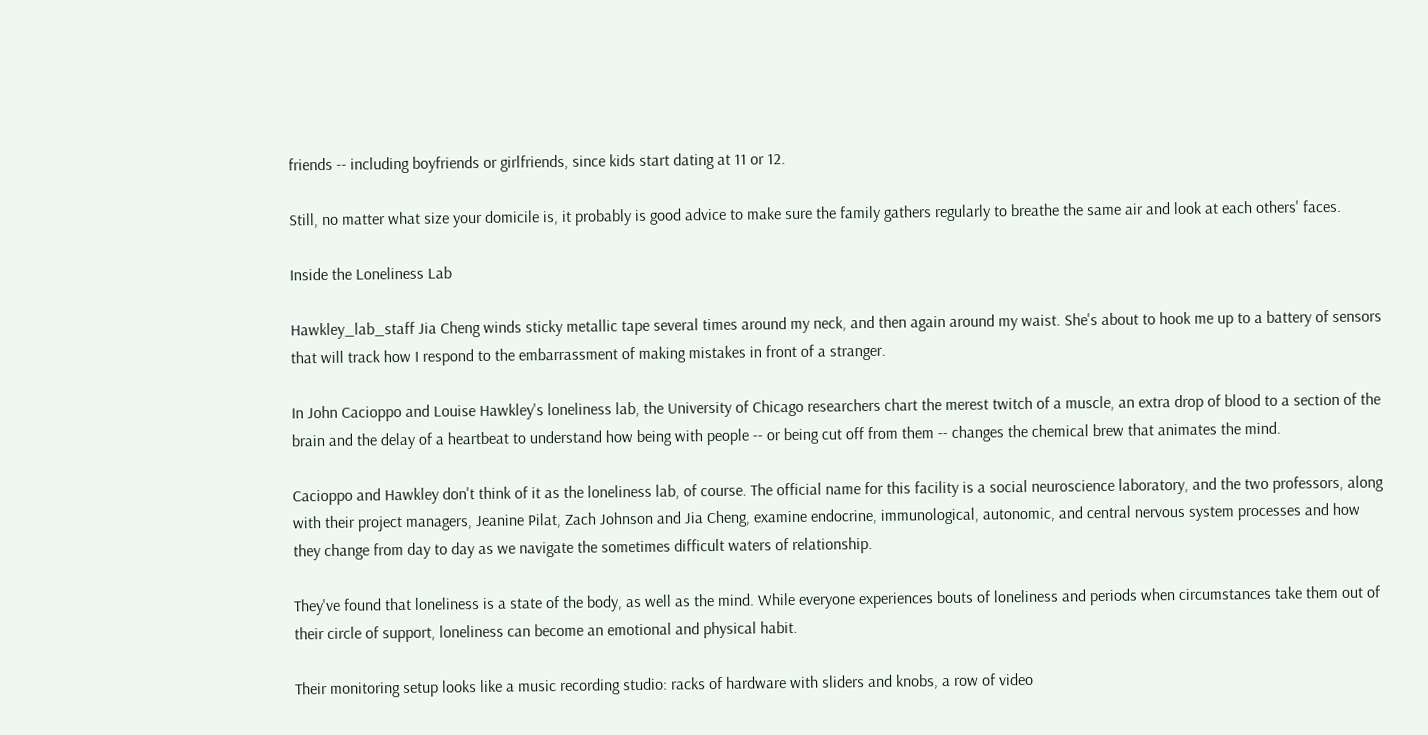friends -- including boyfriends or girlfriends, since kids start dating at 11 or 12.

Still, no matter what size your domicile is, it probably is good advice to make sure the family gathers regularly to breathe the same air and look at each others' faces.

Inside the Loneliness Lab

Hawkley_lab_staff Jia Cheng winds sticky metallic tape several times around my neck, and then again around my waist. She's about to hook me up to a battery of sensors that will track how I respond to the embarrassment of making mistakes in front of a stranger.

In John Cacioppo and Louise Hawkley's loneliness lab, the University of Chicago researchers chart the merest twitch of a muscle, an extra drop of blood to a section of the brain and the delay of a heartbeat to understand how being with people -- or being cut off from them -- changes the chemical brew that animates the mind.

Cacioppo and Hawkley don't think of it as the loneliness lab, of course. The official name for this facility is a social neuroscience laboratory, and the two professors, along with their project managers, Jeanine Pilat, Zach Johnson and Jia Cheng, examine endocrine, immunological, autonomic, and central nervous system processes and how they change from day to day as we navigate the sometimes difficult waters of relationship.

They've found that loneliness is a state of the body, as well as the mind. While everyone experiences bouts of loneliness and periods when circumstances take them out of their circle of support, loneliness can become an emotional and physical habit.

Their monitoring setup looks like a music recording studio: racks of hardware with sliders and knobs, a row of video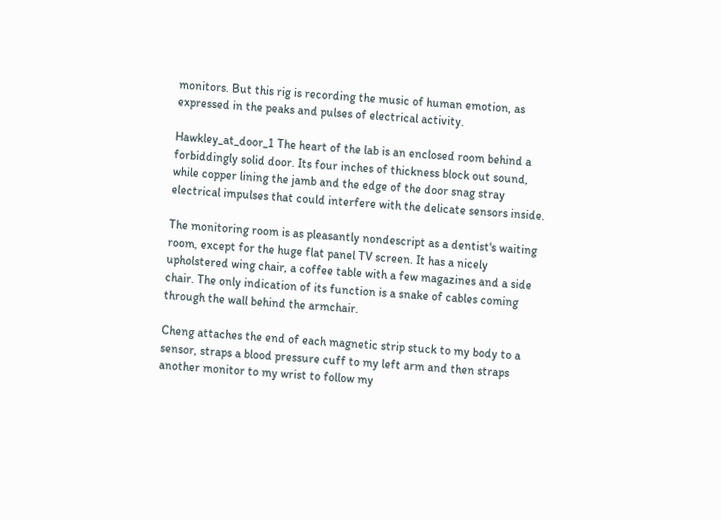monitors. But this rig is recording the music of human emotion, as expressed in the peaks and pulses of electrical activity.

Hawkley_at_door_1 The heart of the lab is an enclosed room behind a forbiddingly solid door. Its four inches of thickness block out sound, while copper lining the jamb and the edge of the door snag stray electrical impulses that could interfere with the delicate sensors inside.

The monitoring room is as pleasantly nondescript as a dentist's waiting room, except for the huge flat panel TV screen. It has a nicely upholstered wing chair, a coffee table with a few magazines and a side chair. The only indication of its function is a snake of cables coming through the wall behind the armchair.

Cheng attaches the end of each magnetic strip stuck to my body to a sensor, straps a blood pressure cuff to my left arm and then straps another monitor to my wrist to follow my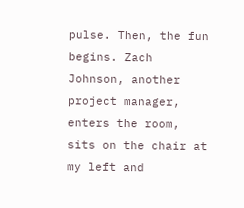pulse. Then, the fun begins. Zach Johnson, another project manager, enters the room, sits on the chair at my left and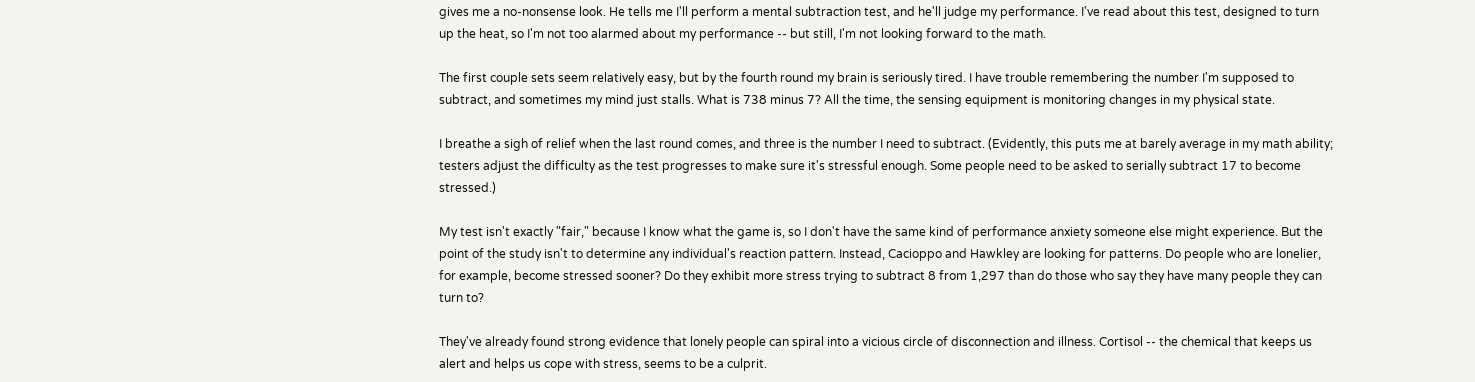gives me a no-nonsense look. He tells me I'll perform a mental subtraction test, and he'll judge my performance. I've read about this test, designed to turn up the heat, so I'm not too alarmed about my performance -- but still, I'm not looking forward to the math.

The first couple sets seem relatively easy, but by the fourth round my brain is seriously tired. I have trouble remembering the number I'm supposed to subtract, and sometimes my mind just stalls. What is 738 minus 7? All the time, the sensing equipment is monitoring changes in my physical state.

I breathe a sigh of relief when the last round comes, and three is the number I need to subtract. (Evidently, this puts me at barely average in my math ability; testers adjust the difficulty as the test progresses to make sure it's stressful enough. Some people need to be asked to serially subtract 17 to become stressed.)

My test isn't exactly "fair," because I know what the game is, so I don't have the same kind of performance anxiety someone else might experience. But the point of the study isn't to determine any individual's reaction pattern. Instead, Cacioppo and Hawkley are looking for patterns. Do people who are lonelier, for example, become stressed sooner? Do they exhibit more stress trying to subtract 8 from 1,297 than do those who say they have many people they can turn to?

They've already found strong evidence that lonely people can spiral into a vicious circle of disconnection and illness. Cortisol -- the chemical that keeps us alert and helps us cope with stress, seems to be a culprit.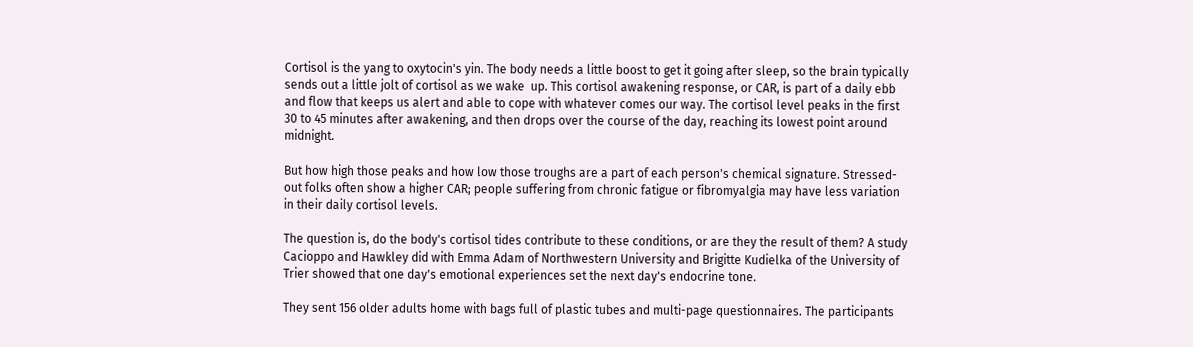Cortisol is the yang to oxytocin's yin. The body needs a little boost to get it going after sleep, so the brain typically sends out a little jolt of cortisol as we wake  up. This cortisol awakening response, or CAR, is part of a daily ebb and flow that keeps us alert and able to cope with whatever comes our way. The cortisol level peaks in the first 30 to 45 minutes after awakening, and then drops over the course of the day, reaching its lowest point around midnight.

But how high those peaks and how low those troughs are a part of each person's chemical signature. Stressed-out folks often show a higher CAR; people suffering from chronic fatigue or fibromyalgia may have less variation in their daily cortisol levels.

The question is, do the body's cortisol tides contribute to these conditions, or are they the result of them? A study Cacioppo and Hawkley did with Emma Adam of Northwestern University and Brigitte Kudielka of the University of Trier showed that one day's emotional experiences set the next day's endocrine tone.

They sent 156 older adults home with bags full of plastic tubes and multi-page questionnaires. The participants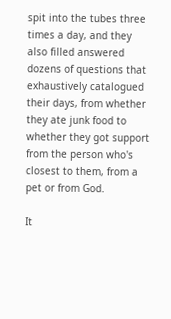spit into the tubes three times a day, and they also filled answered dozens of questions that exhaustively catalogued their days, from whether they ate junk food to whether they got support from the person who's closest to them, from a pet or from God.

It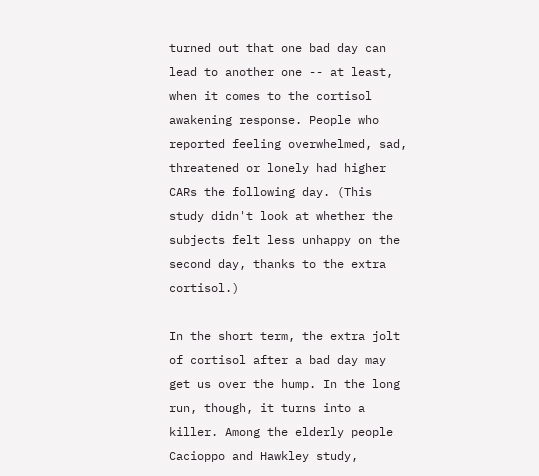turned out that one bad day can lead to another one -- at least, when it comes to the cortisol awakening response. People who reported feeling overwhelmed, sad, threatened or lonely had higher CARs the following day. (This study didn't look at whether the subjects felt less unhappy on the second day, thanks to the extra cortisol.)

In the short term, the extra jolt of cortisol after a bad day may get us over the hump. In the long run, though, it turns into a killer. Among the elderly people Cacioppo and Hawkley study,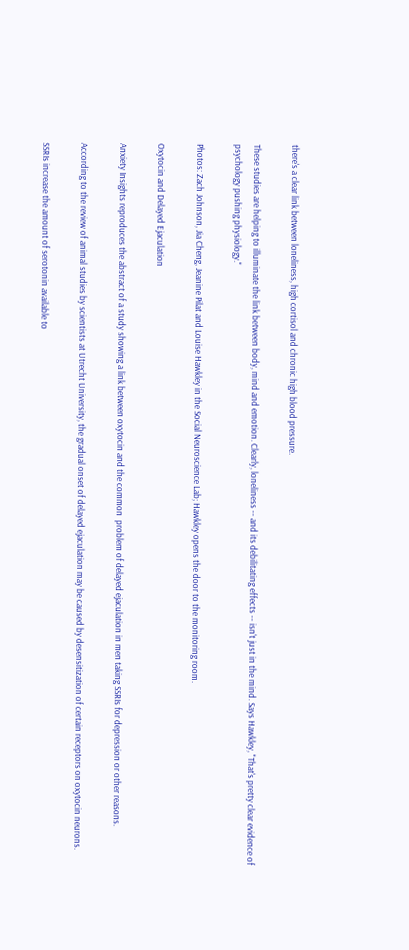there's a clear link between loneliness, high cortisol and chronic high blood pressure.

These studies are helping to illuminate the link between body, mind and emotion. Clearly, loneliness -- and its debilitating effects -- isn't just in the mind. Says Hawkley, "That's pretty clear evidence of psychology pushing physiology."

Photos: Zach Johnson, Jia Cheng, Jeanine Pilat and Louise Hawkley in the Social Neuroscience Lab; Hawkley opens the door to the monitoring room.

Oxytocin and Delayed Ejaculation

Anxiety Insights reproduces the abstract of a study showing a link between oxytocin and the common  problem of delayed ejaculation in men taking SSRIs for depression or other reasons.

According to the review of animal studies by scientists at Utrecht University, the gradual onset of delayed ejaculation may be caused by desensitization of certain receptors on oxytocin neurons.

SSRIs increase the amount of serotonin available to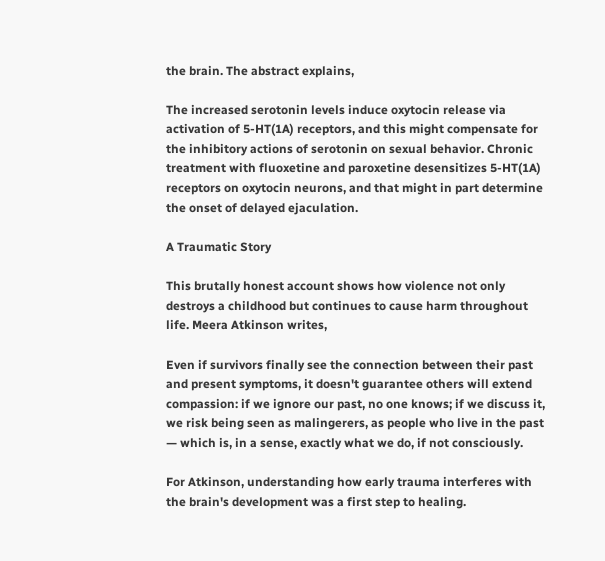the brain. The abstract explains,

The increased serotonin levels induce oxytocin release via activation of 5-HT(1A) receptors, and this might compensate for the inhibitory actions of serotonin on sexual behavior. Chronic treatment with fluoxetine and paroxetine desensitizes 5-HT(1A) receptors on oxytocin neurons, and that might in part determine the onset of delayed ejaculation.

A Traumatic Story

This brutally honest account shows how violence not only destroys a childhood but continues to cause harm throughout life. Meera Atkinson writes,

Even if survivors finally see the connection between their past and present symptoms, it doesn't guarantee others will extend compassion: if we ignore our past, no one knows; if we discuss it, we risk being seen as malingerers, as people who live in the past — which is, in a sense, exactly what we do, if not consciously.

For Atkinson, understanding how early trauma interferes with the brain's development was a first step to healing.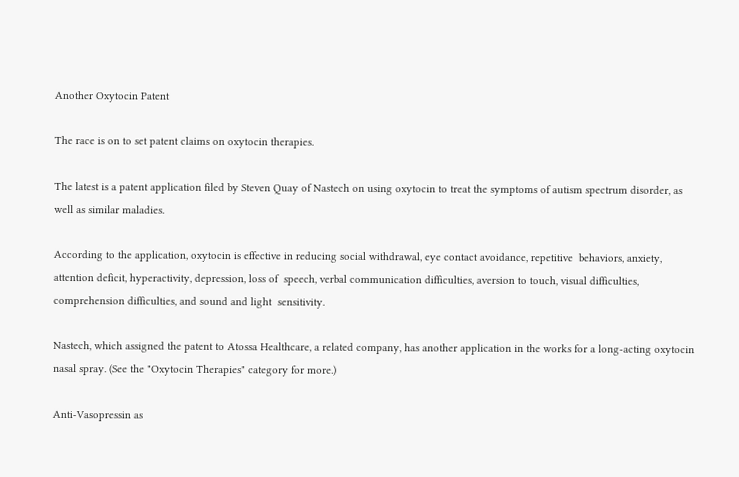Another Oxytocin Patent

The race is on to set patent claims on oxytocin therapies.

The latest is a patent application filed by Steven Quay of Nastech on using oxytocin to treat the symptoms of autism spectrum disorder, as well as similar maladies.

According to the application, oxytocin is effective in reducing social withdrawal, eye contact avoidance, repetitive  behaviors, anxiety, attention deficit, hyperactivity, depression, loss of  speech, verbal communication difficulties, aversion to touch, visual difficulties, comprehension difficulties, and sound and light  sensitivity.

Nastech, which assigned the patent to Atossa Healthcare, a related company, has another application in the works for a long-acting oxytocin nasal spray. (See the "Oxytocin Therapies" category for more.)

Anti-Vasopressin as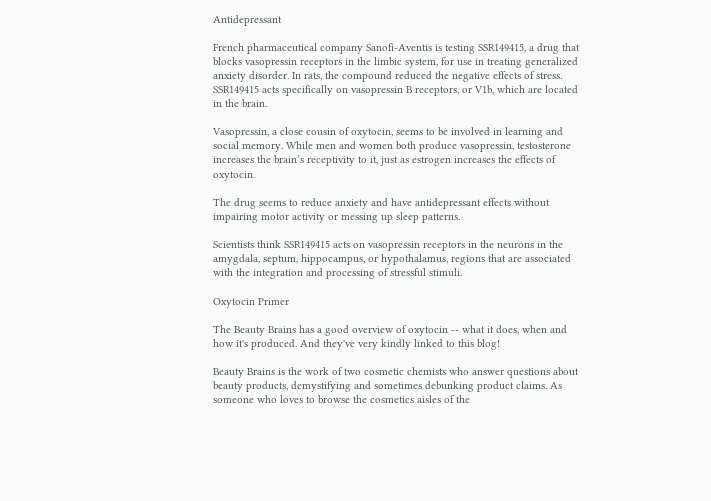Antidepressant

French pharmaceutical company Sanofi-Aventis is testing SSR149415, a drug that blocks vasopressin receptors in the limbic system, for use in treating generalized anxiety disorder. In rats, the compound reduced the negative effects of stress. SSR149415 acts specifically on vasopressin B receptors, or V1b, which are located in the brain.

Vasopressin, a close cousin of oxytocin, seems to be involved in learning and social memory. While men and women both produce vasopressin, testosterone increases the brain’s receptivity to it, just as estrogen increases the effects of oxytocin.

The drug seems to reduce anxiety and have antidepressant effects without impairing motor activity or messing up sleep patterns.

Scientists think SSR149415 acts on vasopressin receptors in the neurons in the amygdala, septum, hippocampus, or hypothalamus, regions that are associated with the integration and processing of stressful stimuli.

Oxytocin Primer

The Beauty Brains has a good overview of oxytocin -- what it does, when and how it's produced. And they've very kindly linked to this blog!

Beauty Brains is the work of two cosmetic chemists who answer questions about beauty products, demystifying and sometimes debunking product claims. As someone who loves to browse the cosmetics aisles of the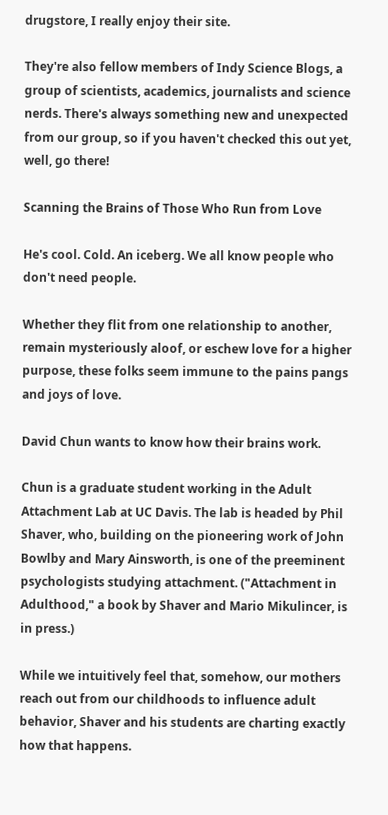drugstore, I really enjoy their site.

They're also fellow members of Indy Science Blogs, a group of scientists, academics, journalists and science nerds. There's always something new and unexpected from our group, so if you haven't checked this out yet, well, go there!

Scanning the Brains of Those Who Run from Love

He's cool. Cold. An iceberg. We all know people who don't need people.

Whether they flit from one relationship to another, remain mysteriously aloof, or eschew love for a higher purpose, these folks seem immune to the pains pangs and joys of love.

David Chun wants to know how their brains work.

Chun is a graduate student working in the Adult Attachment Lab at UC Davis. The lab is headed by Phil Shaver, who, building on the pioneering work of John Bowlby and Mary Ainsworth, is one of the preeminent psychologists studying attachment. ("Attachment in Adulthood," a book by Shaver and Mario Mikulincer, is in press.)

While we intuitively feel that, somehow, our mothers reach out from our childhoods to influence adult behavior, Shaver and his students are charting exactly how that happens.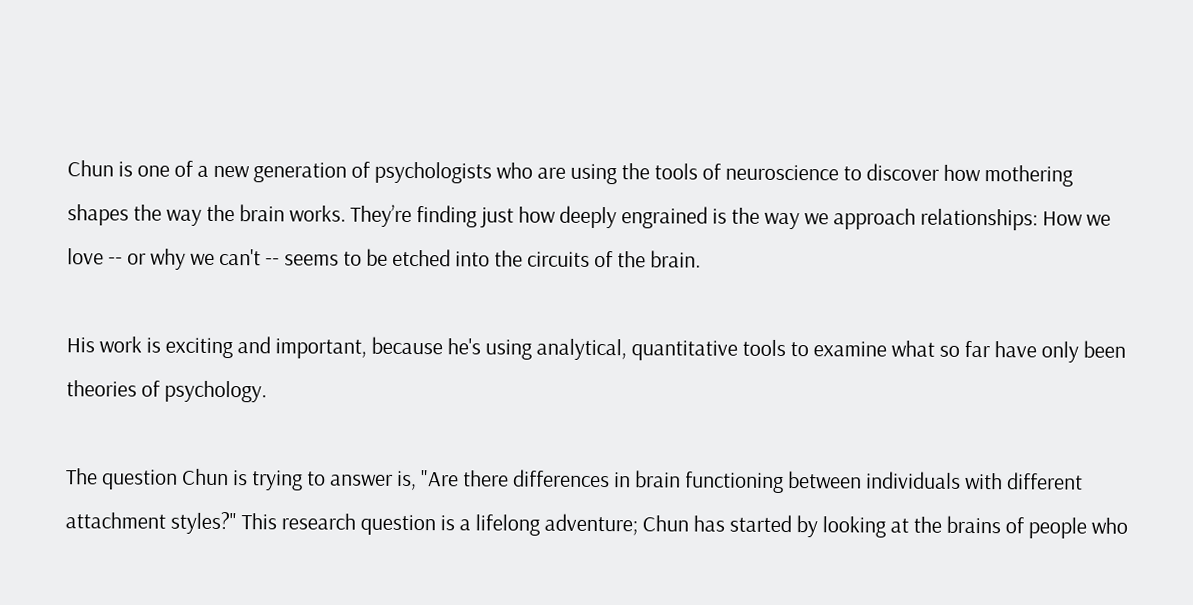Chun is one of a new generation of psychologists who are using the tools of neuroscience to discover how mothering shapes the way the brain works. They’re finding just how deeply engrained is the way we approach relationships: How we love -- or why we can't -- seems to be etched into the circuits of the brain.

His work is exciting and important, because he's using analytical, quantitative tools to examine what so far have only been theories of psychology.

The question Chun is trying to answer is, "Are there differences in brain functioning between individuals with different attachment styles?" This research question is a lifelong adventure; Chun has started by looking at the brains of people who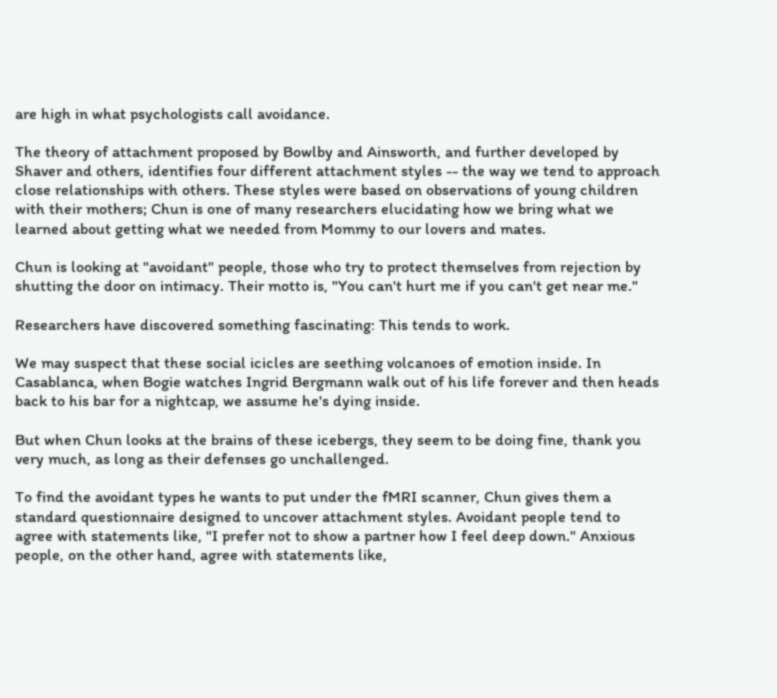are high in what psychologists call avoidance.

The theory of attachment proposed by Bowlby and Ainsworth, and further developed by Shaver and others, identifies four different attachment styles -- the way we tend to approach close relationships with others. These styles were based on observations of young children with their mothers; Chun is one of many researchers elucidating how we bring what we learned about getting what we needed from Mommy to our lovers and mates.

Chun is looking at "avoidant" people, those who try to protect themselves from rejection by shutting the door on intimacy. Their motto is, "You can't hurt me if you can't get near me."

Researchers have discovered something fascinating: This tends to work.

We may suspect that these social icicles are seething volcanoes of emotion inside. In Casablanca, when Bogie watches Ingrid Bergmann walk out of his life forever and then heads back to his bar for a nightcap, we assume he's dying inside.

But when Chun looks at the brains of these icebergs, they seem to be doing fine, thank you very much, as long as their defenses go unchallenged.

To find the avoidant types he wants to put under the fMRI scanner, Chun gives them a standard questionnaire designed to uncover attachment styles. Avoidant people tend to agree with statements like, "I prefer not to show a partner how I feel deep down." Anxious people, on the other hand, agree with statements like,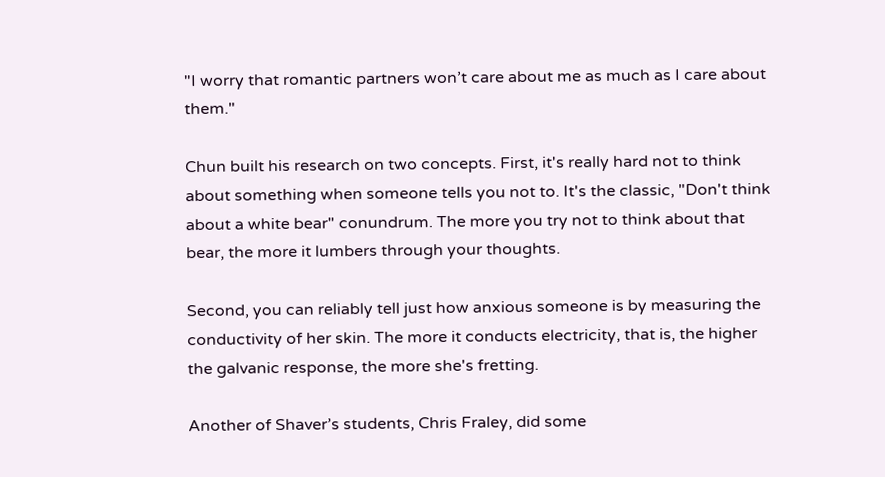"I worry that romantic partners won’t care about me as much as I care about them."

Chun built his research on two concepts. First, it's really hard not to think about something when someone tells you not to. It's the classic, "Don't think about a white bear" conundrum. The more you try not to think about that bear, the more it lumbers through your thoughts.

Second, you can reliably tell just how anxious someone is by measuring the conductivity of her skin. The more it conducts electricity, that is, the higher the galvanic response, the more she's fretting.

Another of Shaver’s students, Chris Fraley, did some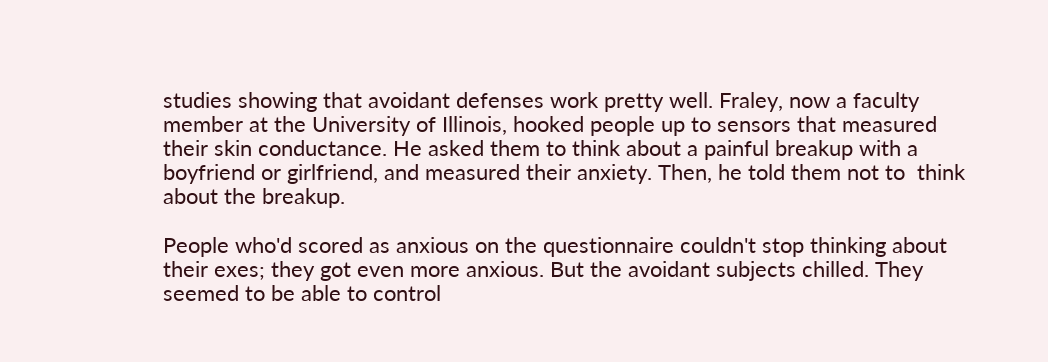studies showing that avoidant defenses work pretty well. Fraley, now a faculty member at the University of Illinois, hooked people up to sensors that measured their skin conductance. He asked them to think about a painful breakup with a boyfriend or girlfriend, and measured their anxiety. Then, he told them not to  think about the breakup.

People who'd scored as anxious on the questionnaire couldn't stop thinking about their exes; they got even more anxious. But the avoidant subjects chilled. They seemed to be able to control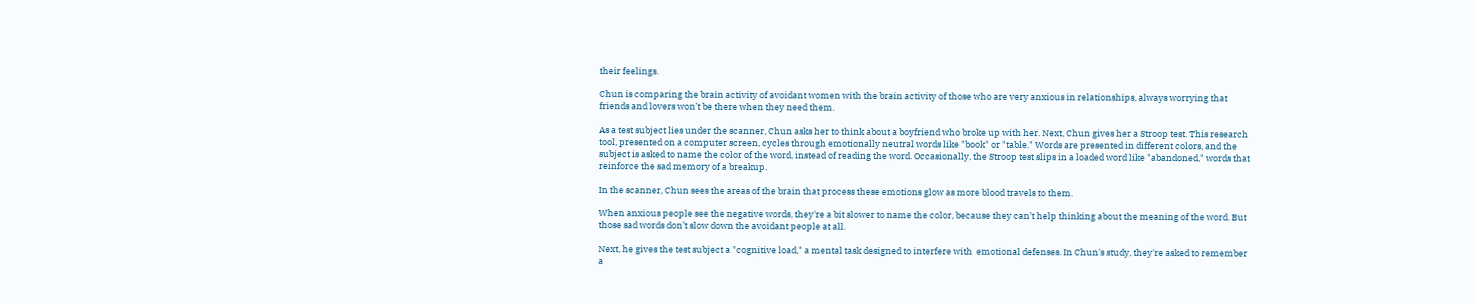their feelings.

Chun is comparing the brain activity of avoidant women with the brain activity of those who are very anxious in relationships, always worrying that friends and lovers won’t be there when they need them.

As a test subject lies under the scanner, Chun asks her to think about a boyfriend who broke up with her. Next, Chun gives her a Stroop test. This research tool, presented on a computer screen, cycles through emotionally neutral words like "book" or "table." Words are presented in different colors, and the subject is asked to name the color of the word, instead of reading the word. Occasionally, the Stroop test slips in a loaded word like "abandoned," words that reinforce the sad memory of a breakup.

In the scanner, Chun sees the areas of the brain that process these emotions glow as more blood travels to them.

When anxious people see the negative words, they're a bit slower to name the color, because they can’t help thinking about the meaning of the word. But those sad words don’t slow down the avoidant people at all.

Next, he gives the test subject a "cognitive load," a mental task designed to interfere with  emotional defenses. In Chun's study, they're asked to remember a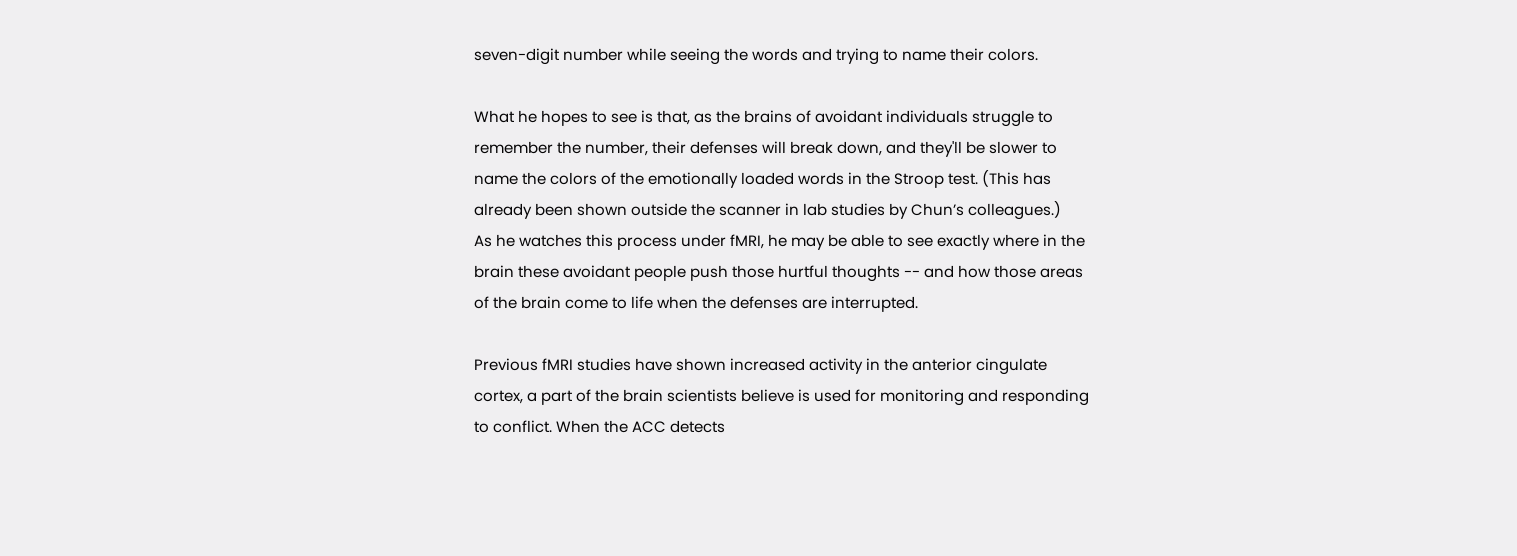seven-digit number while seeing the words and trying to name their colors.

What he hopes to see is that, as the brains of avoidant individuals struggle to remember the number, their defenses will break down, and they'll be slower to name the colors of the emotionally loaded words in the Stroop test. (This has already been shown outside the scanner in lab studies by Chun’s colleagues.)
As he watches this process under fMRI, he may be able to see exactly where in the brain these avoidant people push those hurtful thoughts -- and how those areas of the brain come to life when the defenses are interrupted.

Previous fMRI studies have shown increased activity in the anterior cingulate cortex, a part of the brain scientists believe is used for monitoring and responding to conflict. When the ACC detects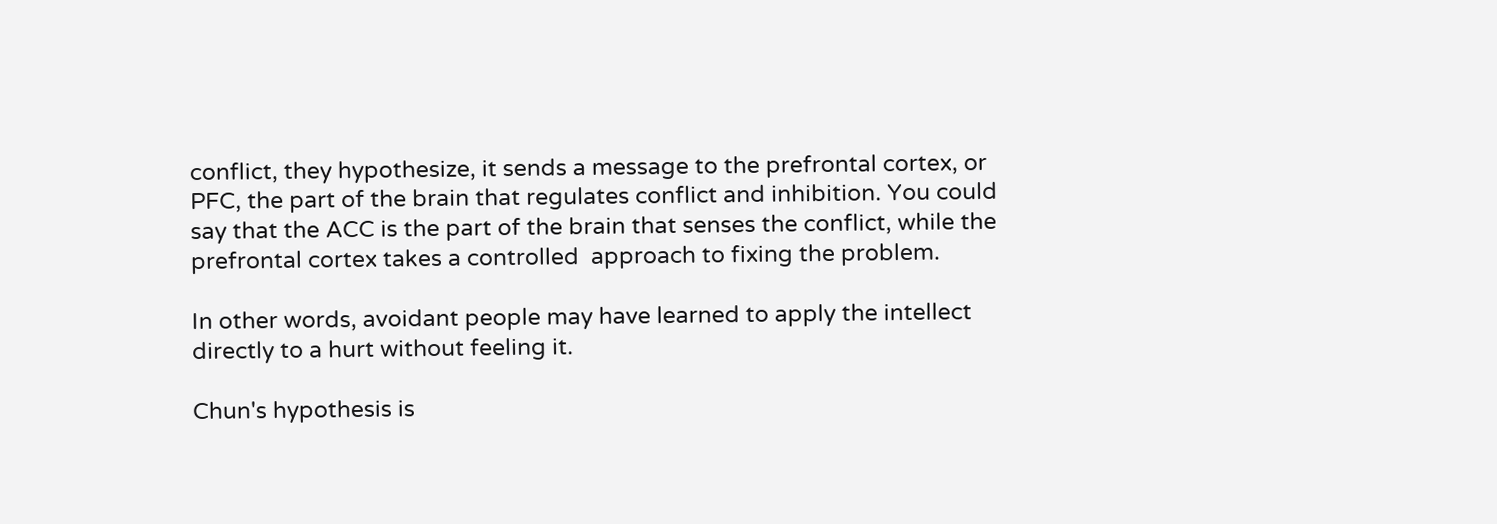conflict, they hypothesize, it sends a message to the prefrontal cortex, or PFC, the part of the brain that regulates conflict and inhibition. You could say that the ACC is the part of the brain that senses the conflict, while the prefrontal cortex takes a controlled  approach to fixing the problem.

In other words, avoidant people may have learned to apply the intellect directly to a hurt without feeling it.

Chun's hypothesis is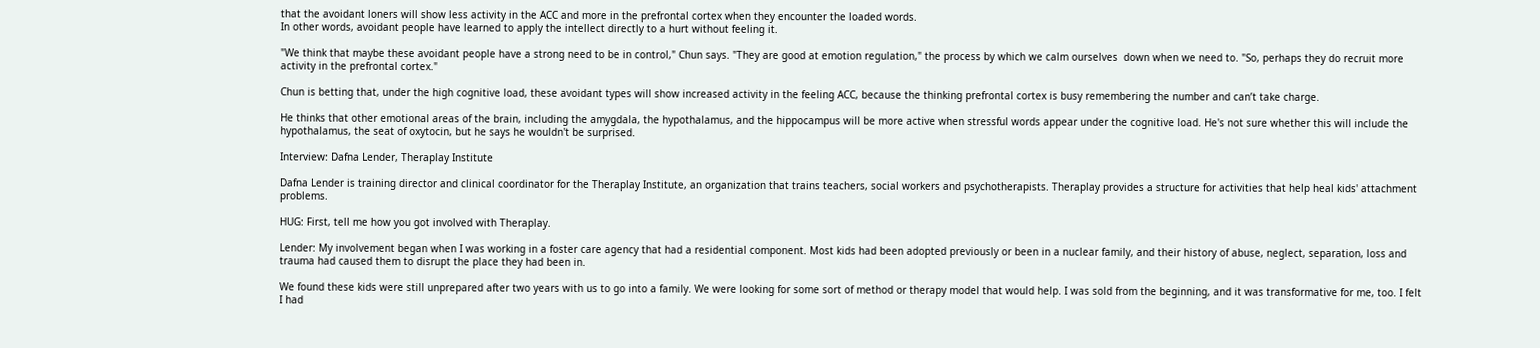that the avoidant loners will show less activity in the ACC and more in the prefrontal cortex when they encounter the loaded words.
In other words, avoidant people have learned to apply the intellect directly to a hurt without feeling it.

"We think that maybe these avoidant people have a strong need to be in control," Chun says. "They are good at emotion regulation," the process by which we calm ourselves  down when we need to. "So, perhaps they do recruit more activity in the prefrontal cortex."

Chun is betting that, under the high cognitive load, these avoidant types will show increased activity in the feeling ACC, because the thinking prefrontal cortex is busy remembering the number and can’t take charge.

He thinks that other emotional areas of the brain, including the amygdala, the hypothalamus, and the hippocampus will be more active when stressful words appear under the cognitive load. He's not sure whether this will include the hypothalamus, the seat of oxytocin, but he says he wouldn't be surprised.

Interview: Dafna Lender, Theraplay Institute

Dafna Lender is training director and clinical coordinator for the Theraplay Institute, an organization that trains teachers, social workers and psychotherapists. Theraplay provides a structure for activities that help heal kids' attachment problems.

HUG: First, tell me how you got involved with Theraplay.

Lender: My involvement began when I was working in a foster care agency that had a residential component. Most kids had been adopted previously or been in a nuclear family, and their history of abuse, neglect, separation, loss and trauma had caused them to disrupt the place they had been in.

We found these kids were still unprepared after two years with us to go into a family. We were looking for some sort of method or therapy model that would help. I was sold from the beginning, and it was transformative for me, too. I felt I had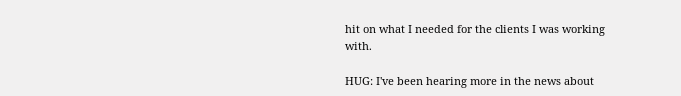hit on what I needed for the clients I was working with.

HUG: I've been hearing more in the news about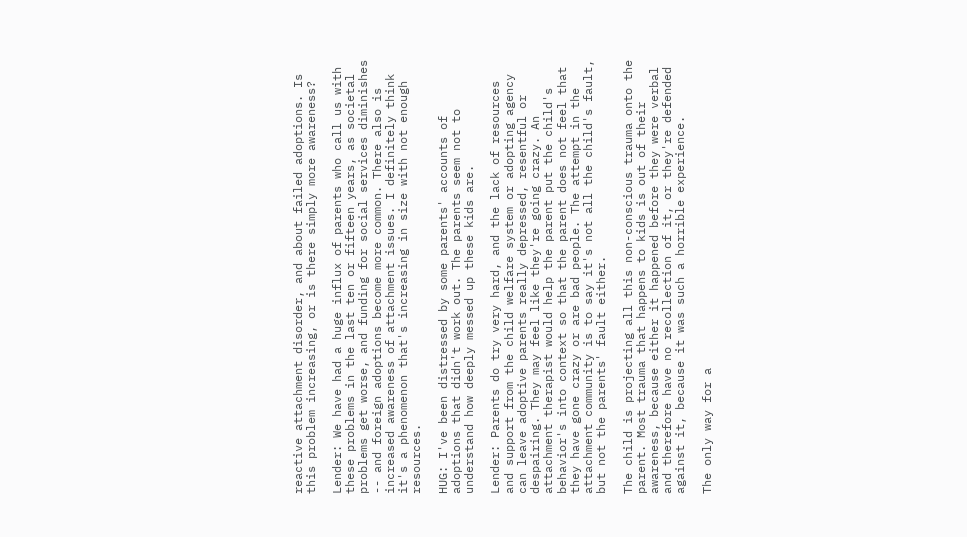reactive attachment disorder, and about failed adoptions. Is this problem increasing, or is there simply more awareness?

Lender: We have had a huge influx of parents who call us with these problems in the last ten or fifteen years, as societal problems get worse, and funding for social services diminishes -- and foreign adoptions become more common. There also is increased awareness of attachment issues. I definitely think it's a phenomenon that's increasing in size with not enough resources.

HUG: I've been distressed by some parents' accounts of adoptions that didn't work out. The parents seem not to understand how deeply messed up these kids are.

Lender: Parents do try very hard, and the lack of resources and support from the child welfare system or adopting agency can leave adoptive parents really depressed, resentful or despairing. They may feel like they're going crazy. An attachment therapist would help the parent put the child's behavior's into context so that the parent does not feel that they have gone crazy or are bad people. The attempt in the attachment community is to say it's not all the child's fault, but not the parents' fault either.

The child is projecting all this non-conscious trauma onto the parent. Most trauma that happens to kids is out of their awareness, because either it happened before they were verbal and therefore have no recollection of it, or they're defended against it, because it was such a horrible experience.

The only way for a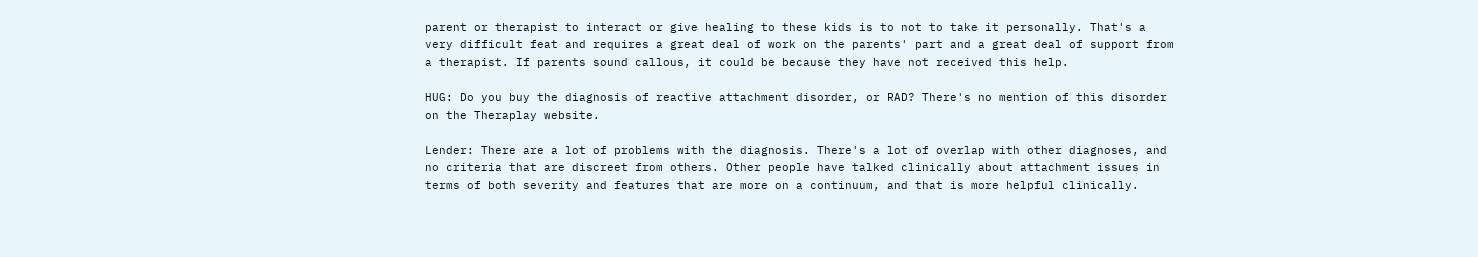parent or therapist to interact or give healing to these kids is to not to take it personally. That's a very difficult feat and requires a great deal of work on the parents' part and a great deal of support from a therapist. If parents sound callous, it could be because they have not received this help.

HUG: Do you buy the diagnosis of reactive attachment disorder, or RAD? There's no mention of this disorder on the Theraplay website.

Lender: There are a lot of problems with the diagnosis. There's a lot of overlap with other diagnoses, and no criteria that are discreet from others. Other people have talked clinically about attachment issues in terms of both severity and features that are more on a continuum, and that is more helpful clinically.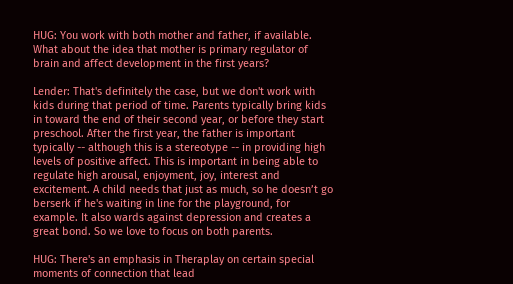HUG: You work with both mother and father, if available. What about the idea that mother is primary regulator of brain and affect development in the first years?

Lender: That's definitely the case, but we don't work with kids during that period of time. Parents typically bring kids in toward the end of their second year, or before they start preschool. After the first year, the father is important typically -- although this is a stereotype -- in providing high levels of positive affect. This is important in being able to regulate high arousal, enjoyment, joy, interest and excitement. A child needs that just as much, so he doesn’t go berserk if he's waiting in line for the playground, for example. It also wards against depression and creates a great bond. So we love to focus on both parents.

HUG: There's an emphasis in Theraplay on certain special moments of connection that lead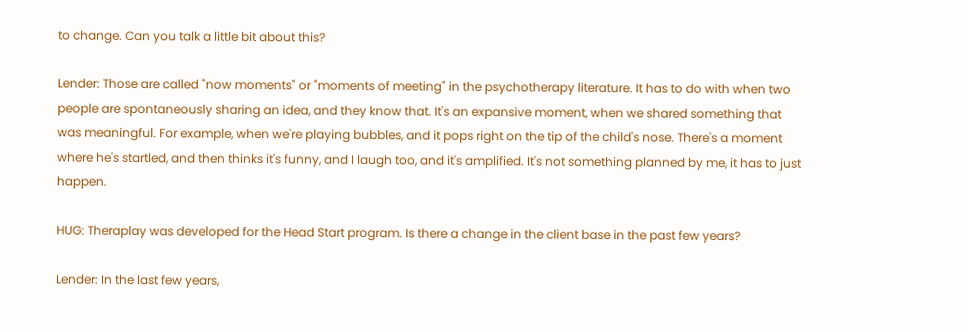to change. Can you talk a little bit about this?

Lender: Those are called "now moments" or "moments of meeting" in the psychotherapy literature. It has to do with when two people are spontaneously sharing an idea, and they know that. It's an expansive moment, when we shared something that was meaningful. For example, when we're playing bubbles, and it pops right on the tip of the child's nose. There's a moment where he's startled, and then thinks it's funny, and I laugh too, and it's amplified. It's not something planned by me, it has to just happen.

HUG: Theraplay was developed for the Head Start program. Is there a change in the client base in the past few years?

Lender: In the last few years,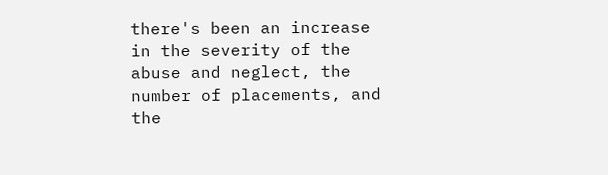there's been an increase in the severity of the abuse and neglect, the number of placements, and the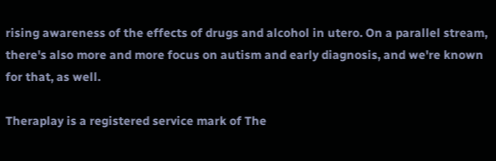rising awareness of the effects of drugs and alcohol in utero. On a parallel stream, there's also more and more focus on autism and early diagnosis, and we're known for that, as well.

Theraplay is a registered service mark of The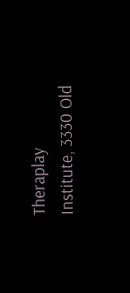Theraplay Institute, 3330 Old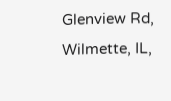Glenview Rd, Wilmette, IL,